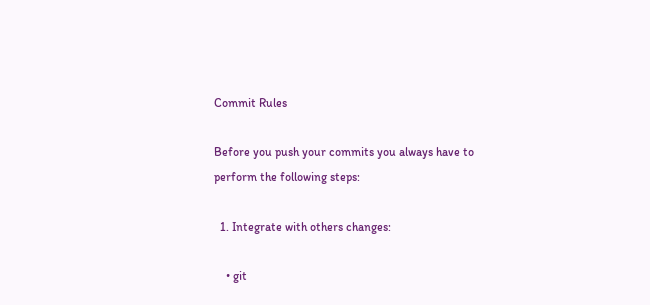Commit Rules

Before you push your commits you always have to perform the following steps:

  1. Integrate with others changes:

    • git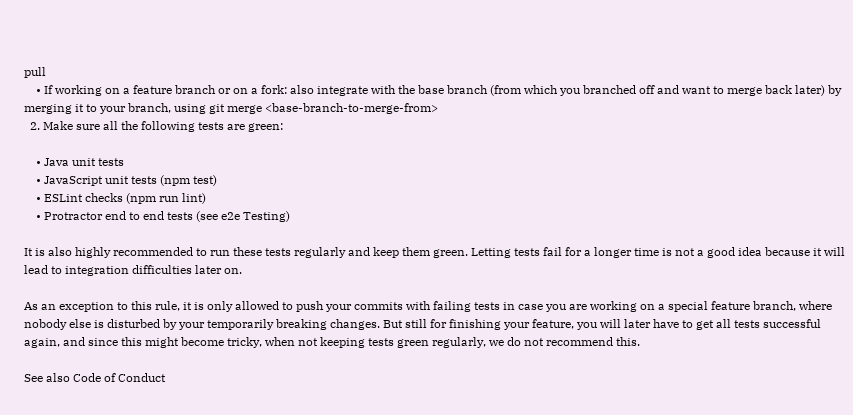pull
    • If working on a feature branch or on a fork: also integrate with the base branch (from which you branched off and want to merge back later) by merging it to your branch, using git merge <base-branch-to-merge-from>
  2. Make sure all the following tests are green:

    • Java unit tests
    • JavaScript unit tests (npm test)
    • ESLint checks (npm run lint)
    • Protractor end to end tests (see e2e Testing)

It is also highly recommended to run these tests regularly and keep them green. Letting tests fail for a longer time is not a good idea because it will lead to integration difficulties later on.

As an exception to this rule, it is only allowed to push your commits with failing tests in case you are working on a special feature branch, where nobody else is disturbed by your temporarily breaking changes. But still for finishing your feature, you will later have to get all tests successful again, and since this might become tricky, when not keeping tests green regularly, we do not recommend this.

See also Code of Conduct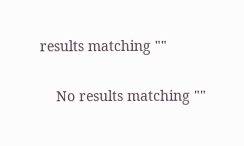results matching ""

    No results matching ""